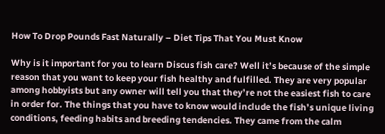How To Drop Pounds Fast Naturally – Diet Tips That You Must Know

Why is it important for you to learn Discus fish care? Well it’s because of the simple reason that you want to keep your fish healthy and fulfilled. They are very popular among hobbyists but any owner will tell you that they’re not the easiest fish to care in order for. The things that you have to know would include the fish’s unique living conditions, feeding habits and breeding tendencies. They came from the calm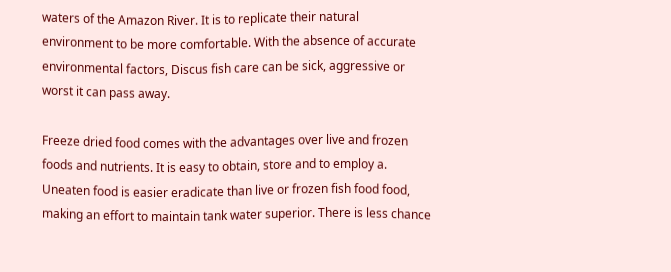waters of the Amazon River. It is to replicate their natural environment to be more comfortable. With the absence of accurate environmental factors, Discus fish care can be sick, aggressive or worst it can pass away.

Freeze dried food comes with the advantages over live and frozen foods and nutrients. It is easy to obtain, store and to employ a. Uneaten food is easier eradicate than live or frozen fish food food, making an effort to maintain tank water superior. There is less chance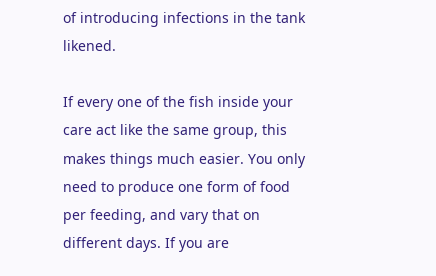of introducing infections in the tank likened.

If every one of the fish inside your care act like the same group, this makes things much easier. You only need to produce one form of food per feeding, and vary that on different days. If you are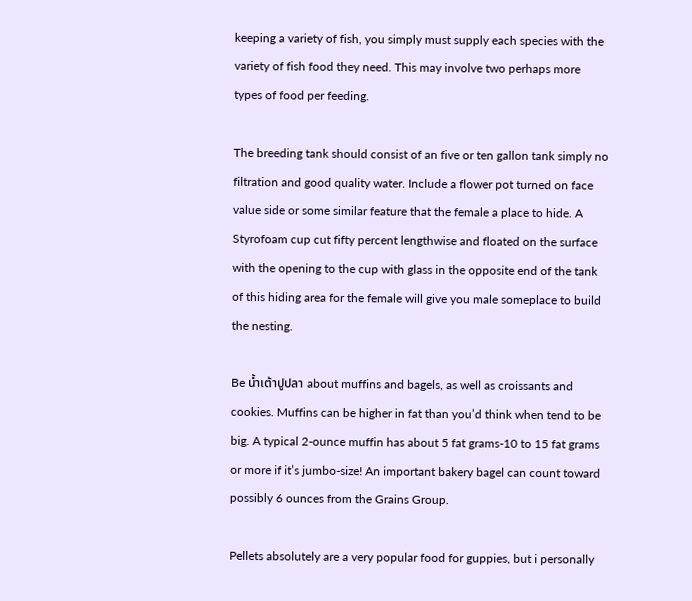keeping a variety of fish, you simply must supply each species with the variety of fish food they need. This may involve two perhaps more types of food per feeding.

The breeding tank should consist of an five or ten gallon tank simply no filtration and good quality water. Include a flower pot turned on face value side or some similar feature that the female a place to hide. A Styrofoam cup cut fifty percent lengthwise and floated on the surface with the opening to the cup with glass in the opposite end of the tank of this hiding area for the female will give you male someplace to build the nesting.

Be น้ำเต้าปูปลา about muffins and bagels, as well as croissants and cookies. Muffins can be higher in fat than you’d think when tend to be big. A typical 2-ounce muffin has about 5 fat grams-10 to 15 fat grams or more if it’s jumbo-size! An important bakery bagel can count toward possibly 6 ounces from the Grains Group.

Pellets absolutely are a very popular food for guppies, but i personally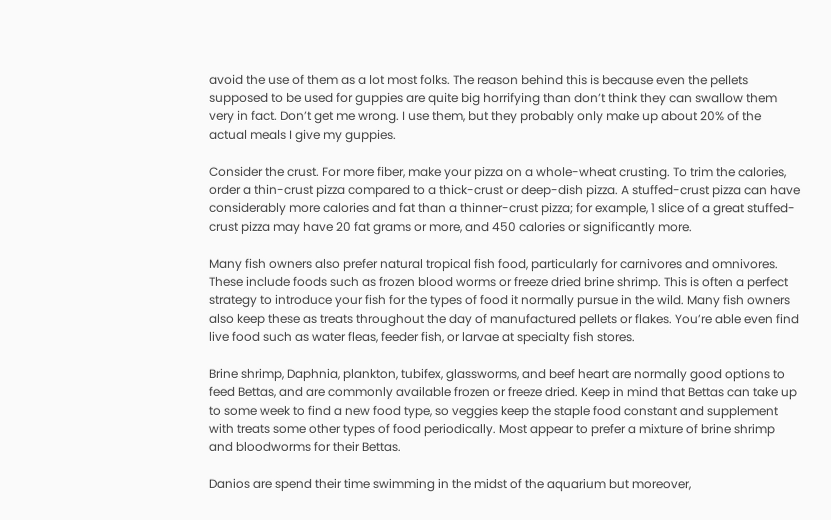avoid the use of them as a lot most folks. The reason behind this is because even the pellets supposed to be used for guppies are quite big horrifying than don’t think they can swallow them very in fact. Don’t get me wrong. I use them, but they probably only make up about 20% of the actual meals I give my guppies.

Consider the crust. For more fiber, make your pizza on a whole-wheat crusting. To trim the calories, order a thin-crust pizza compared to a thick-crust or deep-dish pizza. A stuffed-crust pizza can have considerably more calories and fat than a thinner-crust pizza; for example, 1 slice of a great stuffed-crust pizza may have 20 fat grams or more, and 450 calories or significantly more.

Many fish owners also prefer natural tropical fish food, particularly for carnivores and omnivores. These include foods such as frozen blood worms or freeze dried brine shrimp. This is often a perfect strategy to introduce your fish for the types of food it normally pursue in the wild. Many fish owners also keep these as treats throughout the day of manufactured pellets or flakes. You’re able even find live food such as water fleas, feeder fish, or larvae at specialty fish stores.

Brine shrimp, Daphnia, plankton, tubifex, glassworms, and beef heart are normally good options to feed Bettas, and are commonly available frozen or freeze dried. Keep in mind that Bettas can take up to some week to find a new food type, so veggies keep the staple food constant and supplement with treats some other types of food periodically. Most appear to prefer a mixture of brine shrimp and bloodworms for their Bettas.

Danios are spend their time swimming in the midst of the aquarium but moreover,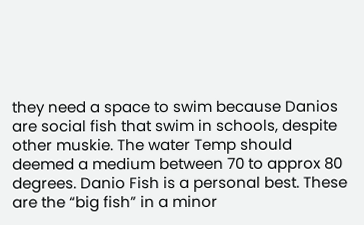they need a space to swim because Danios are social fish that swim in schools, despite other muskie. The water Temp should deemed a medium between 70 to approx 80 degrees. Danio Fish is a personal best. These are the “big fish” in a minor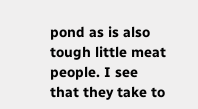pond as is also tough little meat people. I see that they take to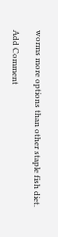worms more options than other staple fish diet.

Add Comment